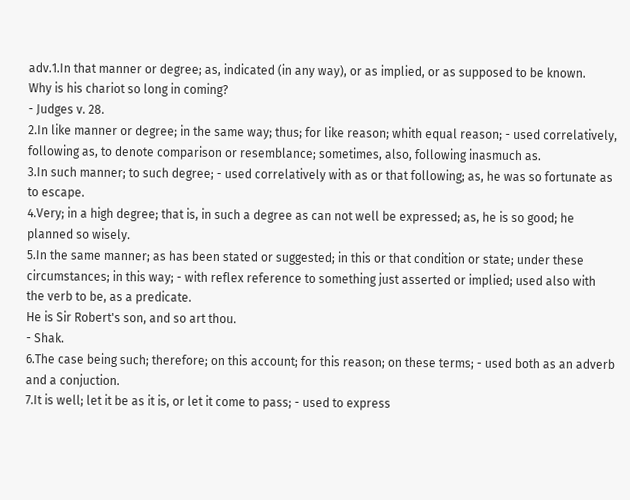adv.1.In that manner or degree; as, indicated (in any way), or as implied, or as supposed to be known.
Why is his chariot so long in coming?
- Judges v. 28.
2.In like manner or degree; in the same way; thus; for like reason; whith equal reason; - used correlatively, following as, to denote comparison or resemblance; sometimes, also, following inasmuch as.
3.In such manner; to such degree; - used correlatively with as or that following; as, he was so fortunate as to escape.
4.Very; in a high degree; that is, in such a degree as can not well be expressed; as, he is so good; he planned so wisely.
5.In the same manner; as has been stated or suggested; in this or that condition or state; under these circumstances; in this way; - with reflex reference to something just asserted or implied; used also with the verb to be, as a predicate.
He is Sir Robert's son, and so art thou.
- Shak.
6.The case being such; therefore; on this account; for this reason; on these terms; - used both as an adverb and a conjuction.
7.It is well; let it be as it is, or let it come to pass; - used to express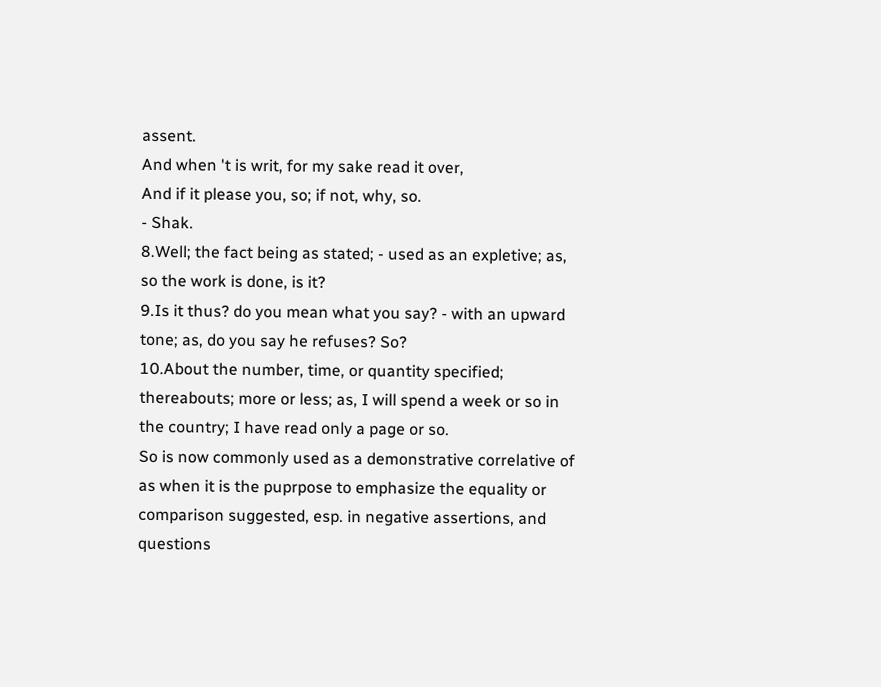assent.
And when 't is writ, for my sake read it over,
And if it please you, so; if not, why, so.
- Shak.
8.Well; the fact being as stated; - used as an expletive; as, so the work is done, is it?
9.Is it thus? do you mean what you say? - with an upward tone; as, do you say he refuses? So?
10.About the number, time, or quantity specified; thereabouts; more or less; as, I will spend a week or so in the country; I have read only a page or so.
So is now commonly used as a demonstrative correlative of as when it is the puprpose to emphasize the equality or comparison suggested, esp. in negative assertions, and questions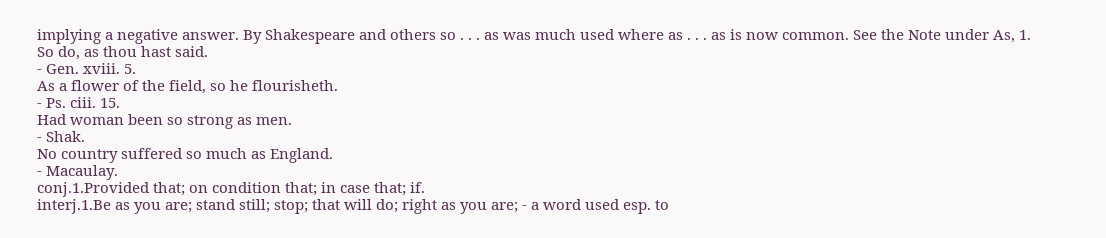implying a negative answer. By Shakespeare and others so . . . as was much used where as . . . as is now common. See the Note under As, 1.
So do, as thou hast said.
- Gen. xviii. 5.
As a flower of the field, so he flourisheth.
- Ps. ciii. 15.
Had woman been so strong as men.
- Shak.
No country suffered so much as England.
- Macaulay.
conj.1.Provided that; on condition that; in case that; if.
interj.1.Be as you are; stand still; stop; that will do; right as you are; - a word used esp. to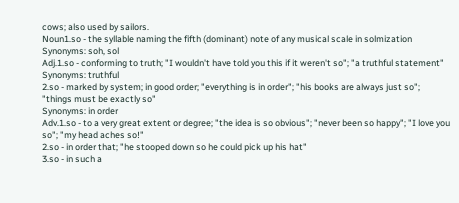cows; also used by sailors.
Noun1.so - the syllable naming the fifth (dominant) note of any musical scale in solmization
Synonyms: soh, sol
Adj.1.so - conforming to truth; "I wouldn't have told you this if it weren't so"; "a truthful statement"
Synonyms: truthful
2.so - marked by system; in good order; "everything is in order"; "his books are always just so"; "things must be exactly so"
Synonyms: in order
Adv.1.so - to a very great extent or degree; "the idea is so obvious"; "never been so happy"; "I love you so"; "my head aches so!"
2.so - in order that; "he stooped down so he could pick up his hat"
3.so - in such a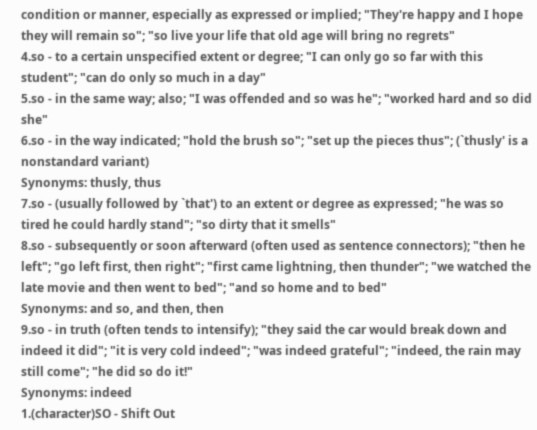condition or manner, especially as expressed or implied; "They're happy and I hope they will remain so"; "so live your life that old age will bring no regrets"
4.so - to a certain unspecified extent or degree; "I can only go so far with this student"; "can do only so much in a day"
5.so - in the same way; also; "I was offended and so was he"; "worked hard and so did she"
6.so - in the way indicated; "hold the brush so"; "set up the pieces thus"; (`thusly' is a nonstandard variant)
Synonyms: thusly, thus
7.so - (usually followed by `that') to an extent or degree as expressed; "he was so tired he could hardly stand"; "so dirty that it smells"
8.so - subsequently or soon afterward (often used as sentence connectors); "then he left"; "go left first, then right"; "first came lightning, then thunder"; "we watched the late movie and then went to bed"; "and so home and to bed"
Synonyms: and so, and then, then
9.so - in truth (often tends to intensify); "they said the car would break down and indeed it did"; "it is very cold indeed"; "was indeed grateful"; "indeed, the rain may still come"; "he did so do it!"
Synonyms: indeed
1.(character)SO - Shift Out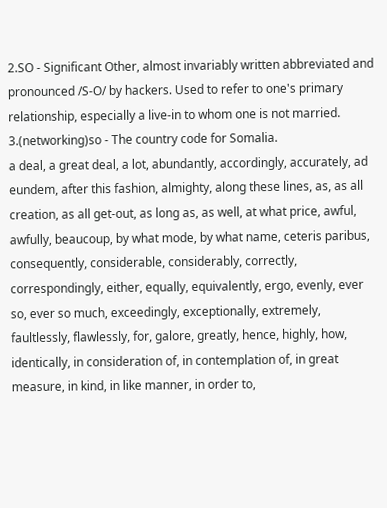2.SO - Significant Other, almost invariably written abbreviated and pronounced /S-O/ by hackers. Used to refer to one's primary relationship, especially a live-in to whom one is not married.
3.(networking)so - The country code for Somalia.
a deal, a great deal, a lot, abundantly, accordingly, accurately, ad eundem, after this fashion, almighty, along these lines, as, as all creation, as all get-out, as long as, as well, at what price, awful, awfully, beaucoup, by what mode, by what name, ceteris paribus, consequently, considerable, considerably, correctly, correspondingly, either, equally, equivalently, ergo, evenly, ever so, ever so much, exceedingly, exceptionally, extremely, faultlessly, flawlessly, for, galore, greatly, hence, highly, how, identically, in consideration of, in contemplation of, in great measure, in kind, in like manner, in order to,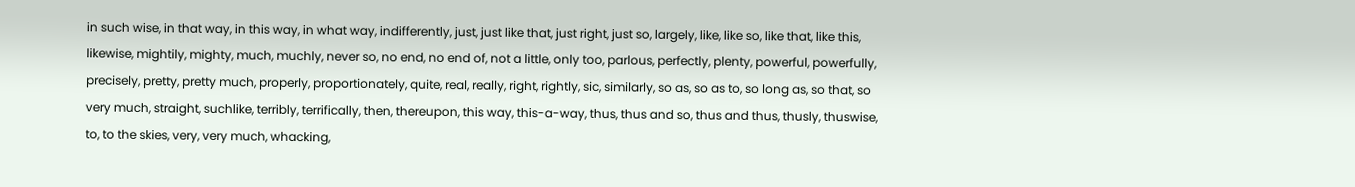in such wise, in that way, in this way, in what way, indifferently, just, just like that, just right, just so, largely, like, like so, like that, like this, likewise, mightily, mighty, much, muchly, never so, no end, no end of, not a little, only too, parlous, perfectly, plenty, powerful, powerfully, precisely, pretty, pretty much, properly, proportionately, quite, real, really, right, rightly, sic, similarly, so as, so as to, so long as, so that, so very much, straight, suchlike, terribly, terrifically, then, thereupon, this way, this-a-way, thus, thus and so, thus and thus, thusly, thuswise, to, to the skies, very, very much, whacking,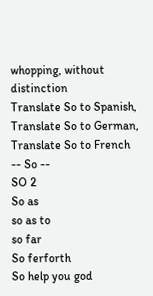whopping, without distinction
Translate So to Spanish, Translate So to German, Translate So to French
-- So --
SO 2
So as
so as to
so far
So ferforth
So help you god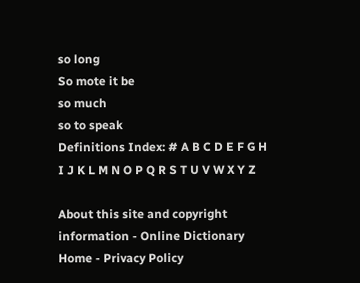so long
So mote it be
so much
so to speak
Definitions Index: # A B C D E F G H I J K L M N O P Q R S T U V W X Y Z

About this site and copyright information - Online Dictionary Home - Privacy Policy